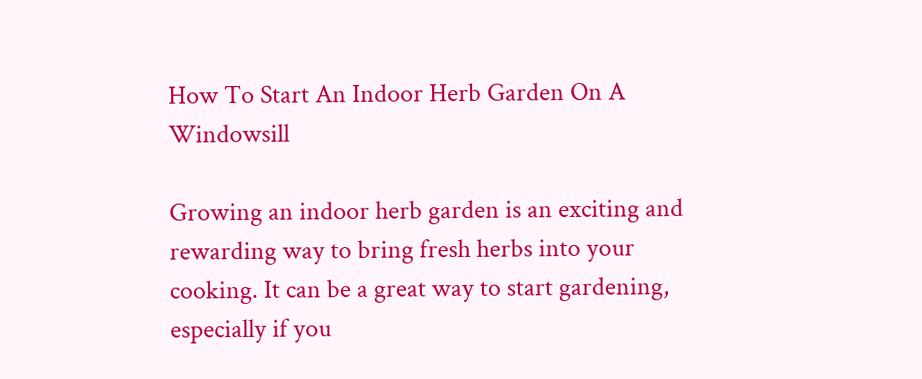How To Start An Indoor Herb Garden On A Windowsill

Growing an indoor herb garden is an exciting and rewarding way to bring fresh herbs into your cooking. It can be a great way to start gardening, especially if you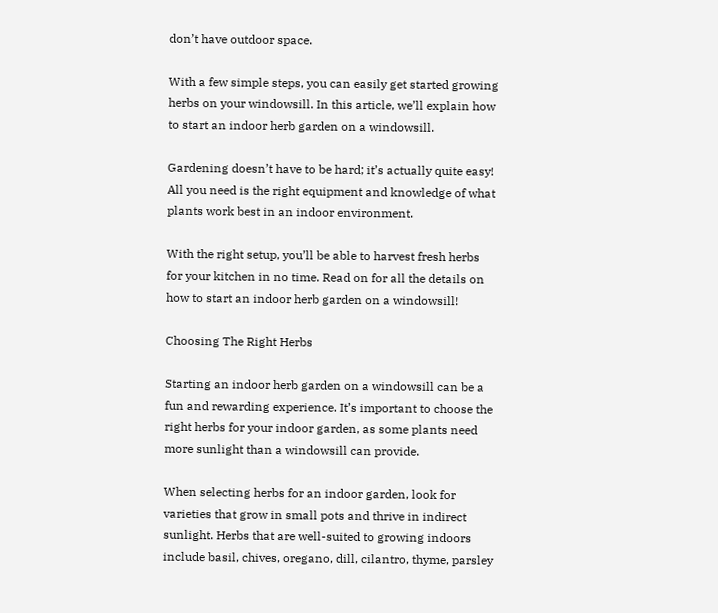don’t have outdoor space.

With a few simple steps, you can easily get started growing herbs on your windowsill. In this article, we’ll explain how to start an indoor herb garden on a windowsill.

Gardening doesn’t have to be hard; it’s actually quite easy! All you need is the right equipment and knowledge of what plants work best in an indoor environment.

With the right setup, you’ll be able to harvest fresh herbs for your kitchen in no time. Read on for all the details on how to start an indoor herb garden on a windowsill!

Choosing The Right Herbs

Starting an indoor herb garden on a windowsill can be a fun and rewarding experience. It’s important to choose the right herbs for your indoor garden, as some plants need more sunlight than a windowsill can provide.

When selecting herbs for an indoor garden, look for varieties that grow in small pots and thrive in indirect sunlight. Herbs that are well-suited to growing indoors include basil, chives, oregano, dill, cilantro, thyme, parsley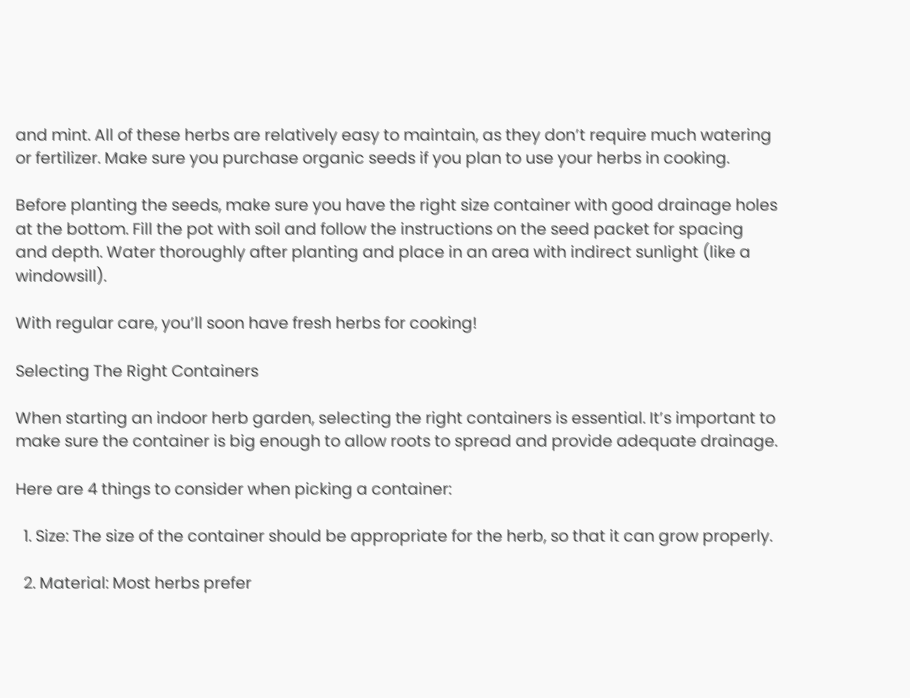and mint. All of these herbs are relatively easy to maintain, as they don’t require much watering or fertilizer. Make sure you purchase organic seeds if you plan to use your herbs in cooking.

Before planting the seeds, make sure you have the right size container with good drainage holes at the bottom. Fill the pot with soil and follow the instructions on the seed packet for spacing and depth. Water thoroughly after planting and place in an area with indirect sunlight (like a windowsill).

With regular care, you’ll soon have fresh herbs for cooking!

Selecting The Right Containers

When starting an indoor herb garden, selecting the right containers is essential. It’s important to make sure the container is big enough to allow roots to spread and provide adequate drainage.

Here are 4 things to consider when picking a container:

  1. Size: The size of the container should be appropriate for the herb, so that it can grow properly.

  2. Material: Most herbs prefer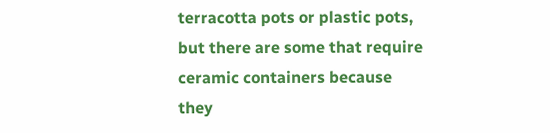terracotta pots or plastic pots, but there are some that require ceramic containers because they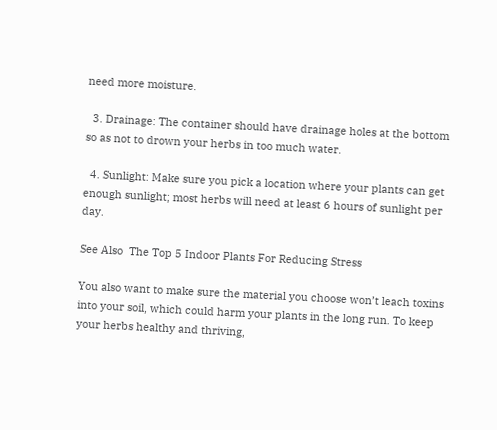need more moisture.

  3. Drainage: The container should have drainage holes at the bottom so as not to drown your herbs in too much water.

  4. Sunlight: Make sure you pick a location where your plants can get enough sunlight; most herbs will need at least 6 hours of sunlight per day.

See Also  The Top 5 Indoor Plants For Reducing Stress

You also want to make sure the material you choose won’t leach toxins into your soil, which could harm your plants in the long run. To keep your herbs healthy and thriving,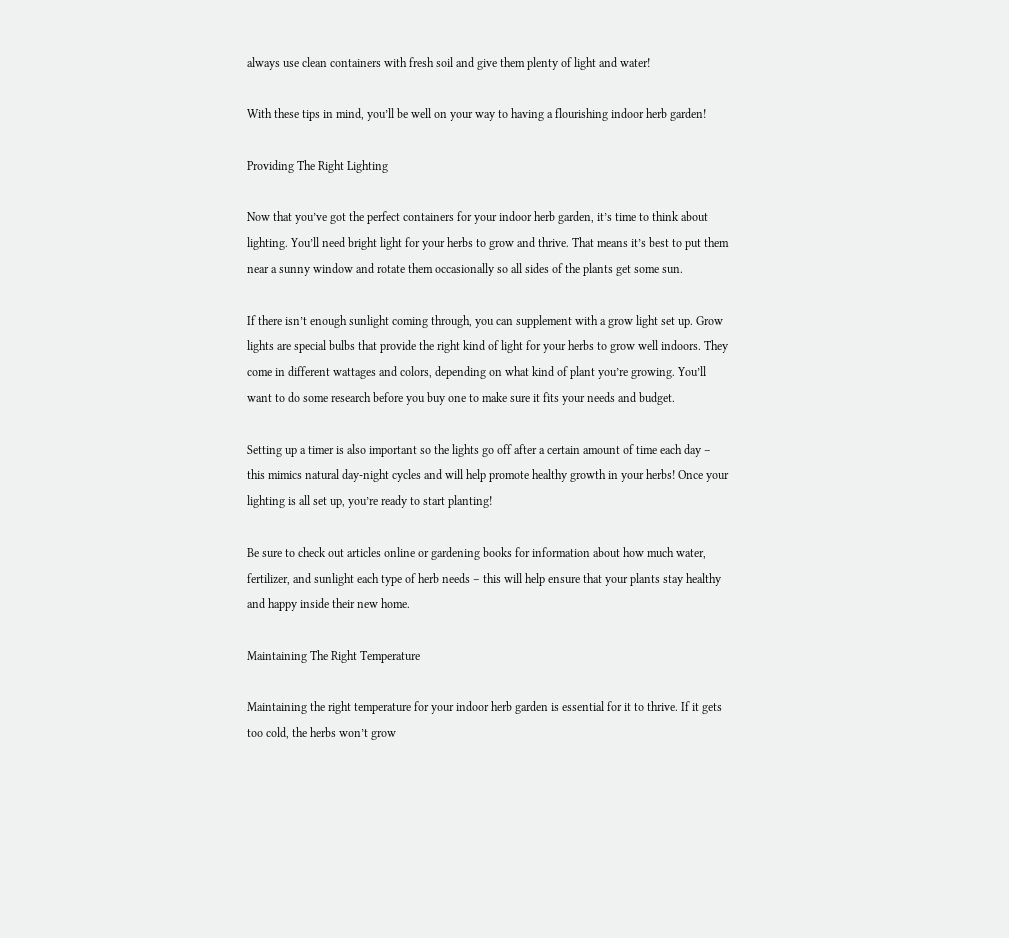always use clean containers with fresh soil and give them plenty of light and water!

With these tips in mind, you’ll be well on your way to having a flourishing indoor herb garden!

Providing The Right Lighting

Now that you’ve got the perfect containers for your indoor herb garden, it’s time to think about lighting. You’ll need bright light for your herbs to grow and thrive. That means it’s best to put them near a sunny window and rotate them occasionally so all sides of the plants get some sun.

If there isn’t enough sunlight coming through, you can supplement with a grow light set up. Grow lights are special bulbs that provide the right kind of light for your herbs to grow well indoors. They come in different wattages and colors, depending on what kind of plant you’re growing. You’ll want to do some research before you buy one to make sure it fits your needs and budget.

Setting up a timer is also important so the lights go off after a certain amount of time each day – this mimics natural day-night cycles and will help promote healthy growth in your herbs! Once your lighting is all set up, you’re ready to start planting!

Be sure to check out articles online or gardening books for information about how much water, fertilizer, and sunlight each type of herb needs – this will help ensure that your plants stay healthy and happy inside their new home.

Maintaining The Right Temperature

Maintaining the right temperature for your indoor herb garden is essential for it to thrive. If it gets too cold, the herbs won’t grow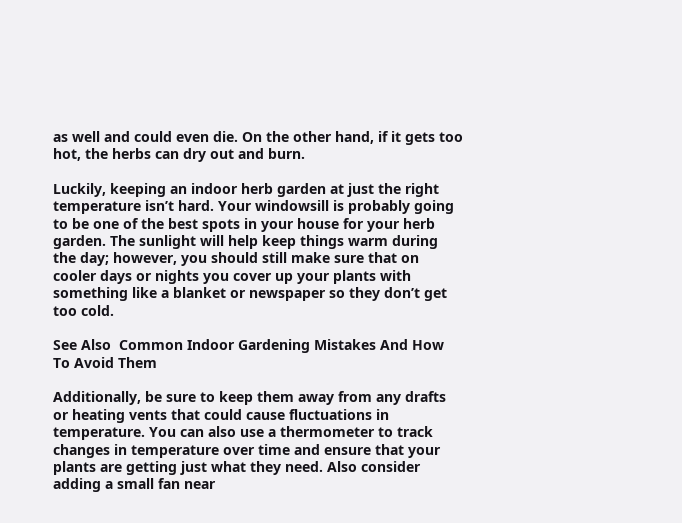as well and could even die. On the other hand, if it gets too hot, the herbs can dry out and burn.

Luckily, keeping an indoor herb garden at just the right temperature isn’t hard. Your windowsill is probably going to be one of the best spots in your house for your herb garden. The sunlight will help keep things warm during the day; however, you should still make sure that on cooler days or nights you cover up your plants with something like a blanket or newspaper so they don’t get too cold.

See Also  Common Indoor Gardening Mistakes And How To Avoid Them

Additionally, be sure to keep them away from any drafts or heating vents that could cause fluctuations in temperature. You can also use a thermometer to track changes in temperature over time and ensure that your plants are getting just what they need. Also consider adding a small fan near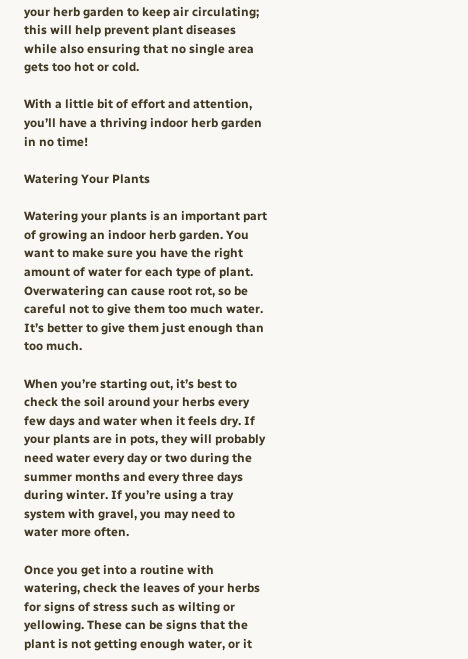your herb garden to keep air circulating; this will help prevent plant diseases while also ensuring that no single area gets too hot or cold.

With a little bit of effort and attention, you’ll have a thriving indoor herb garden in no time!

Watering Your Plants

Watering your plants is an important part of growing an indoor herb garden. You want to make sure you have the right amount of water for each type of plant. Overwatering can cause root rot, so be careful not to give them too much water. It’s better to give them just enough than too much.

When you’re starting out, it’s best to check the soil around your herbs every few days and water when it feels dry. If your plants are in pots, they will probably need water every day or two during the summer months and every three days during winter. If you’re using a tray system with gravel, you may need to water more often.

Once you get into a routine with watering, check the leaves of your herbs for signs of stress such as wilting or yellowing. These can be signs that the plant is not getting enough water, or it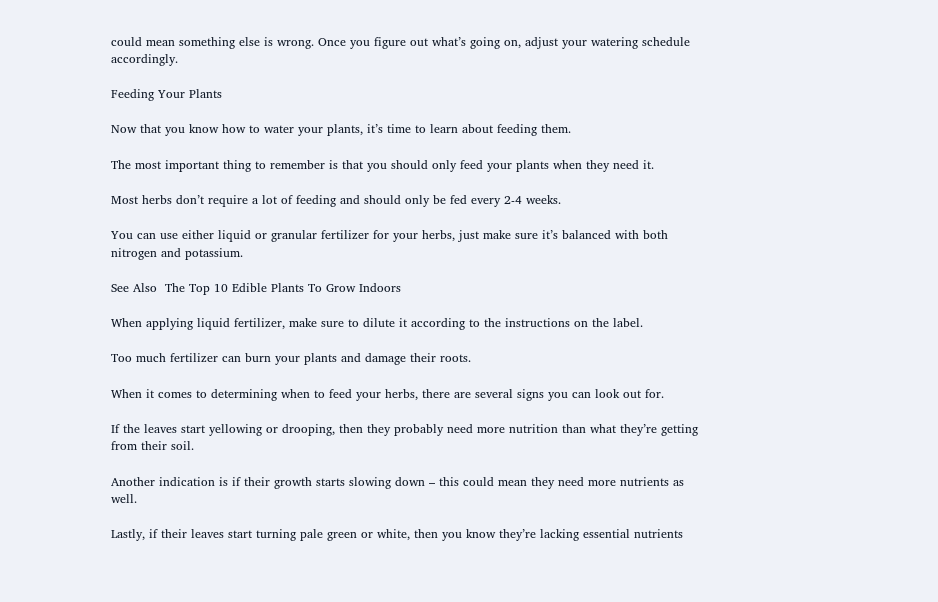could mean something else is wrong. Once you figure out what’s going on, adjust your watering schedule accordingly.

Feeding Your Plants

Now that you know how to water your plants, it’s time to learn about feeding them.

The most important thing to remember is that you should only feed your plants when they need it.

Most herbs don’t require a lot of feeding and should only be fed every 2-4 weeks.

You can use either liquid or granular fertilizer for your herbs, just make sure it’s balanced with both nitrogen and potassium.

See Also  The Top 10 Edible Plants To Grow Indoors

When applying liquid fertilizer, make sure to dilute it according to the instructions on the label.

Too much fertilizer can burn your plants and damage their roots.

When it comes to determining when to feed your herbs, there are several signs you can look out for.

If the leaves start yellowing or drooping, then they probably need more nutrition than what they’re getting from their soil.

Another indication is if their growth starts slowing down – this could mean they need more nutrients as well.

Lastly, if their leaves start turning pale green or white, then you know they’re lacking essential nutrients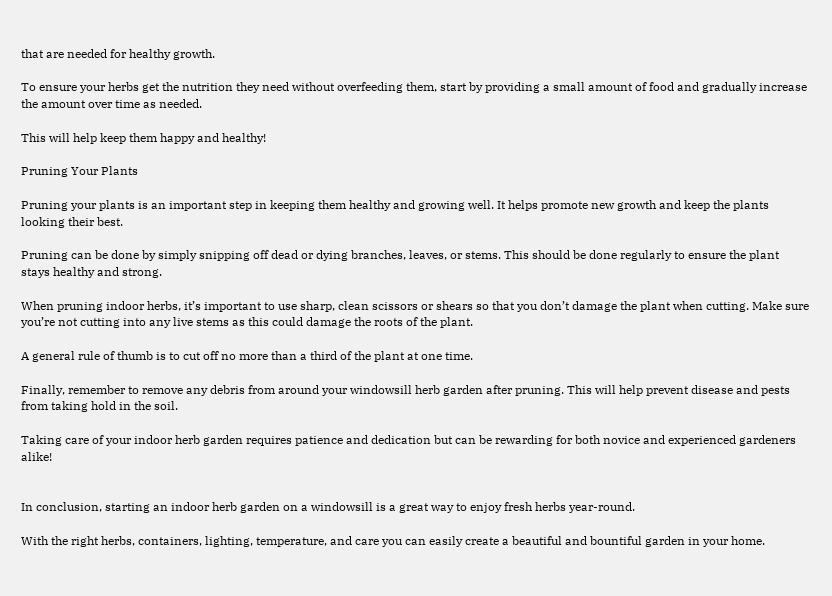that are needed for healthy growth.

To ensure your herbs get the nutrition they need without overfeeding them, start by providing a small amount of food and gradually increase the amount over time as needed.

This will help keep them happy and healthy!

Pruning Your Plants

Pruning your plants is an important step in keeping them healthy and growing well. It helps promote new growth and keep the plants looking their best.

Pruning can be done by simply snipping off dead or dying branches, leaves, or stems. This should be done regularly to ensure the plant stays healthy and strong.

When pruning indoor herbs, it’s important to use sharp, clean scissors or shears so that you don’t damage the plant when cutting. Make sure you’re not cutting into any live stems as this could damage the roots of the plant.

A general rule of thumb is to cut off no more than a third of the plant at one time.

Finally, remember to remove any debris from around your windowsill herb garden after pruning. This will help prevent disease and pests from taking hold in the soil.

Taking care of your indoor herb garden requires patience and dedication but can be rewarding for both novice and experienced gardeners alike!


In conclusion, starting an indoor herb garden on a windowsill is a great way to enjoy fresh herbs year-round.

With the right herbs, containers, lighting, temperature, and care you can easily create a beautiful and bountiful garden in your home.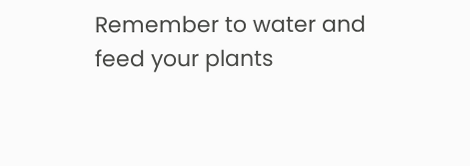Remember to water and feed your plants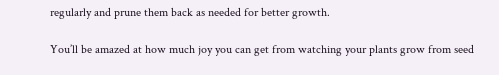regularly and prune them back as needed for better growth.

You’ll be amazed at how much joy you can get from watching your plants grow from seed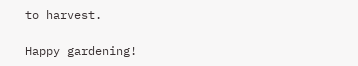to harvest.

Happy gardening!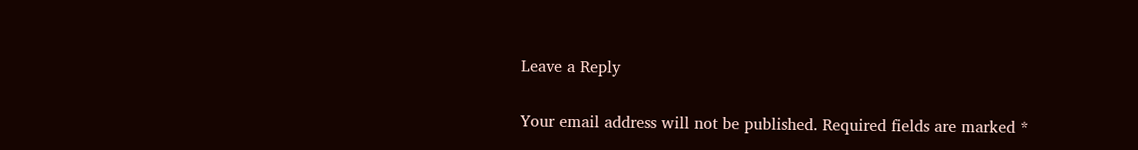Leave a Reply

Your email address will not be published. Required fields are marked *